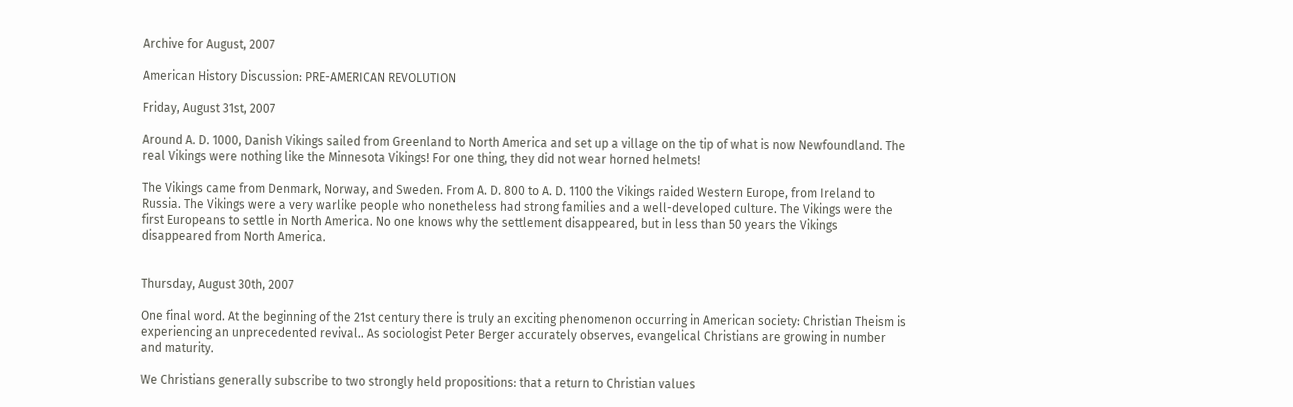Archive for August, 2007

American History Discussion: PRE-AMERICAN REVOLUTION

Friday, August 31st, 2007

Around A. D. 1000, Danish Vikings sailed from Greenland to North America and set up a village on the tip of what is now Newfoundland. The real Vikings were nothing like the Minnesota Vikings! For one thing, they did not wear horned helmets!

The Vikings came from Denmark, Norway, and Sweden. From A. D. 800 to A. D. 1100 the Vikings raided Western Europe, from Ireland to Russia. The Vikings were a very warlike people who nonetheless had strong families and a well-developed culture. The Vikings were the first Europeans to settle in North America. No one knows why the settlement disappeared, but in less than 50 years the Vikings disappeared from North America.


Thursday, August 30th, 2007

One final word. At the beginning of the 21st century there is truly an exciting phenomenon occurring in American society: Christian Theism is experiencing an unprecedented revival.. As sociologist Peter Berger accurately observes, evangelical Christians are growing in number and maturity.

We Christians generally subscribe to two strongly held propositions: that a return to Christian values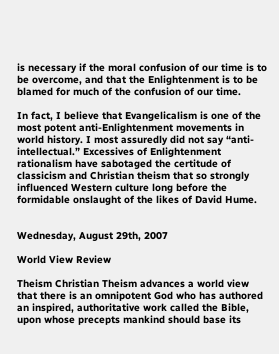is necessary if the moral confusion of our time is to be overcome, and that the Enlightenment is to be blamed for much of the confusion of our time.

In fact, I believe that Evangelicalism is one of the most potent anti-Enlightenment movements in world history. I most assuredly did not say “anti-intellectual.” Excessives of Enlightenment rationalism have sabotaged the certitude of classicism and Christian theism that so strongly influenced Western culture long before the formidable onslaught of the likes of David Hume.


Wednesday, August 29th, 2007

World View Review

Theism Christian Theism advances a world view that there is an omnipotent God who has authored an inspired, authoritative work called the Bible, upon whose precepts mankind should base its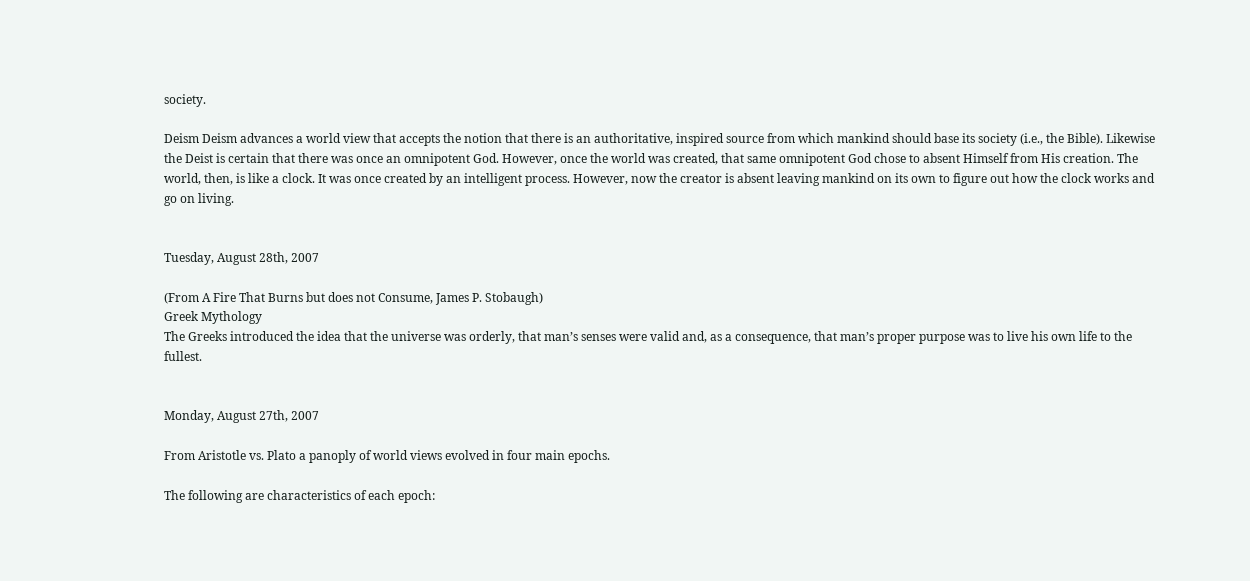society.

Deism Deism advances a world view that accepts the notion that there is an authoritative, inspired source from which mankind should base its society (i.e., the Bible). Likewise the Deist is certain that there was once an omnipotent God. However, once the world was created, that same omnipotent God chose to absent Himself from His creation. The world, then, is like a clock. It was once created by an intelligent process. However, now the creator is absent leaving mankind on its own to figure out how the clock works and go on living.


Tuesday, August 28th, 2007

(From A Fire That Burns but does not Consume, James P. Stobaugh)
Greek Mythology
The Greeks introduced the idea that the universe was orderly, that man’s senses were valid and, as a consequence, that man’s proper purpose was to live his own life to the fullest.


Monday, August 27th, 2007

From Aristotle vs. Plato a panoply of world views evolved in four main epochs.

The following are characteristics of each epoch: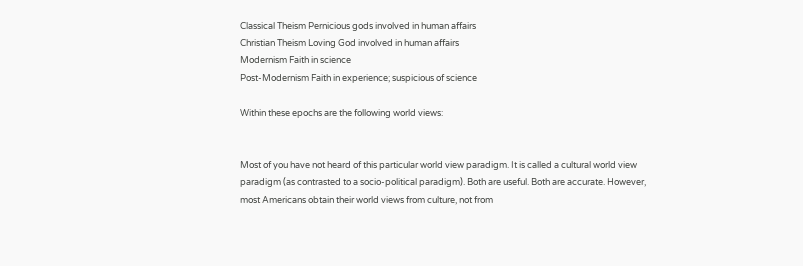Classical Theism Pernicious gods involved in human affairs
Christian Theism Loving God involved in human affairs
Modernism Faith in science
Post-Modernism Faith in experience; suspicious of science

Within these epochs are the following world views:


Most of you have not heard of this particular world view paradigm. It is called a cultural world view paradigm (as contrasted to a socio-political paradigm). Both are useful. Both are accurate. However, most Americans obtain their world views from culture, not from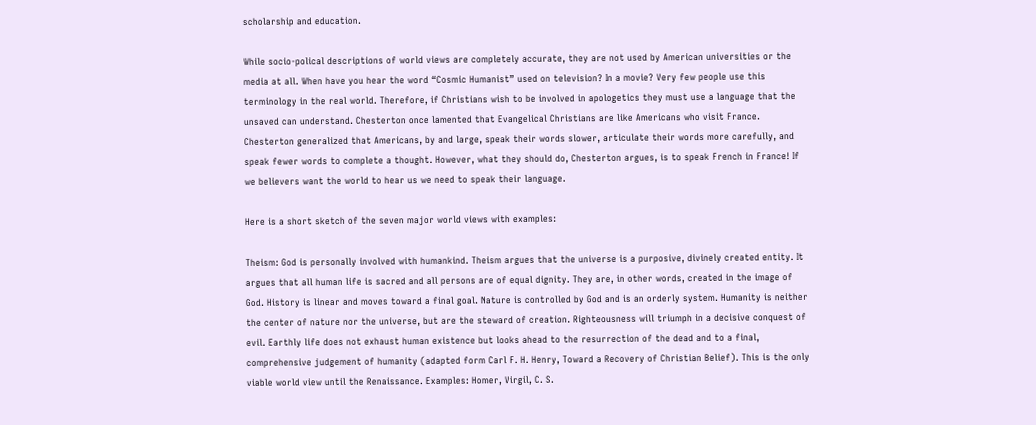scholarship and education.

While socio-polical descriptions of world views are completely accurate, they are not used by American universities or the media at all. When have you hear the word “Cosmic Humanist” used on television? In a movie? Very few people use this terminology in the real world. Therefore, if Christians wish to be involved in apologetics they must use a language that the unsaved can understand. Chesterton once lamented that Evangelical Christians are like Americans who visit France. Chesterton generalized that Americans, by and large, speak their words slower, articulate their words more carefully, and speak fewer words to complete a thought. However, what they should do, Chesterton argues, is to speak French in France! If we believers want the world to hear us we need to speak their language.

Here is a short sketch of the seven major world views with examples:

Theism: God is personally involved with humankind. Theism argues that the universe is a purposive, divinely created entity. It argues that all human life is sacred and all persons are of equal dignity. They are, in other words, created in the image of God. History is linear and moves toward a final goal. Nature is controlled by God and is an orderly system. Humanity is neither the center of nature nor the universe, but are the steward of creation. Righteousness will triumph in a decisive conquest of evil. Earthly life does not exhaust human existence but looks ahead to the resurrection of the dead and to a final, comprehensive judgement of humanity (adapted form Carl F. H. Henry, Toward a Recovery of Christian Belief). This is the only viable world view until the Renaissance. Examples: Homer, Virgil, C. S.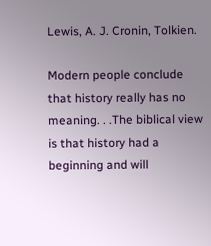Lewis, A. J. Cronin, Tolkien.

Modern people conclude that history really has no meaning. . .The biblical view is that history had a beginning and will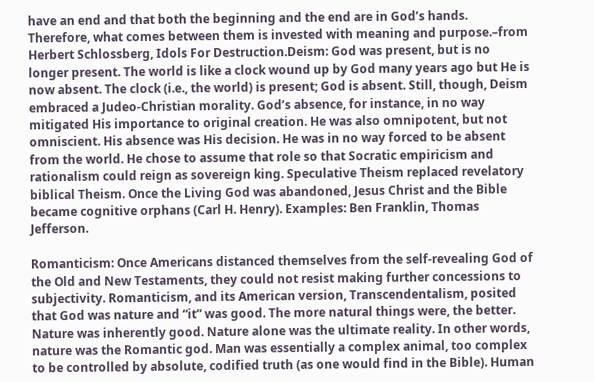have an end and that both the beginning and the end are in God’s hands. Therefore, what comes between them is invested with meaning and purpose.–from Herbert Schlossberg, Idols For Destruction.Deism: God was present, but is no longer present. The world is like a clock wound up by God many years ago but He is now absent. The clock (i.e., the world) is present; God is absent. Still, though, Deism embraced a Judeo-Christian morality. God’s absence, for instance, in no way mitigated His importance to original creation. He was also omnipotent, but not omniscient. His absence was His decision. He was in no way forced to be absent from the world. He chose to assume that role so that Socratic empiricism and rationalism could reign as sovereign king. Speculative Theism replaced revelatory biblical Theism. Once the Living God was abandoned, Jesus Christ and the Bible became cognitive orphans (Carl H. Henry). Examples: Ben Franklin, Thomas Jefferson.

Romanticism: Once Americans distanced themselves from the self-revealing God of the Old and New Testaments, they could not resist making further concessions to subjectivity. Romanticism, and its American version, Transcendentalism, posited that God was nature and “it” was good. The more natural things were, the better. Nature was inherently good. Nature alone was the ultimate reality. In other words, nature was the Romantic god. Man was essentially a complex animal, too complex to be controlled by absolute, codified truth (as one would find in the Bible). Human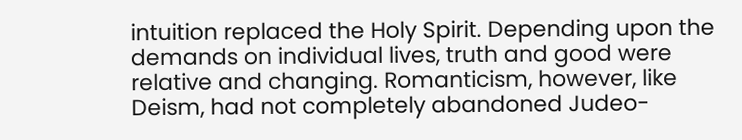intuition replaced the Holy Spirit. Depending upon the demands on individual lives, truth and good were relative and changing. Romanticism, however, like Deism, had not completely abandoned Judeo-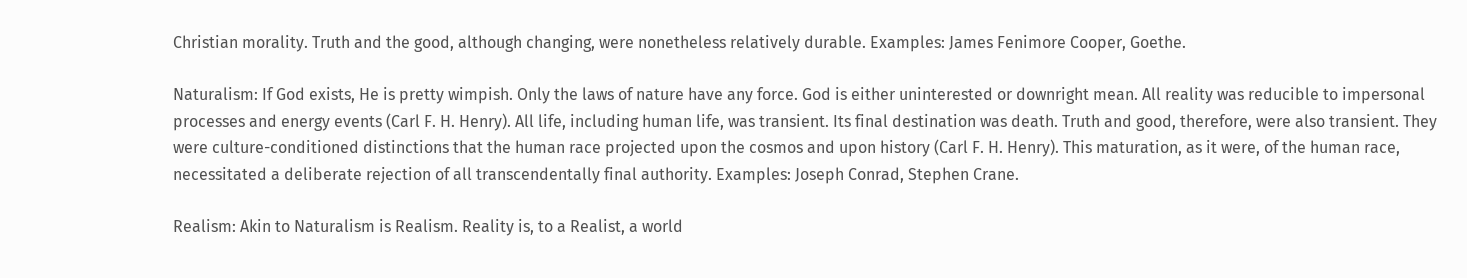Christian morality. Truth and the good, although changing, were nonetheless relatively durable. Examples: James Fenimore Cooper, Goethe.

Naturalism: If God exists, He is pretty wimpish. Only the laws of nature have any force. God is either uninterested or downright mean. All reality was reducible to impersonal processes and energy events (Carl F. H. Henry). All life, including human life, was transient. Its final destination was death. Truth and good, therefore, were also transient. They were culture-conditioned distinctions that the human race projected upon the cosmos and upon history (Carl F. H. Henry). This maturation, as it were, of the human race, necessitated a deliberate rejection of all transcendentally final authority. Examples: Joseph Conrad, Stephen Crane.

Realism: Akin to Naturalism is Realism. Reality is, to a Realist, a world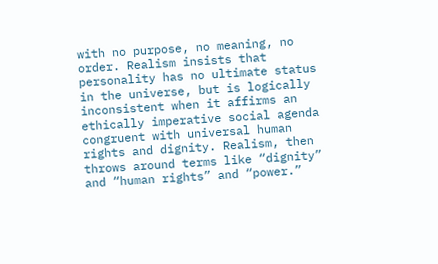with no purpose, no meaning, no order. Realism insists that personality has no ultimate status in the universe, but is logically inconsistent when it affirms an ethically imperative social agenda congruent with universal human rights and dignity. Realism, then throws around terms like “dignity” and “human rights” and “power.”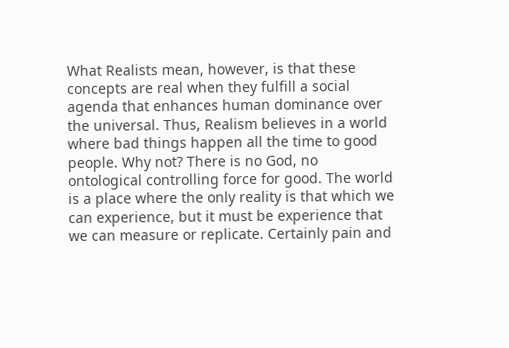What Realists mean, however, is that these concepts are real when they fulfill a social agenda that enhances human dominance over the universal. Thus, Realism believes in a world where bad things happen all the time to good people. Why not? There is no God, no ontological controlling force for good. The world is a place where the only reality is that which we can experience, but it must be experience that we can measure or replicate. Certainly pain and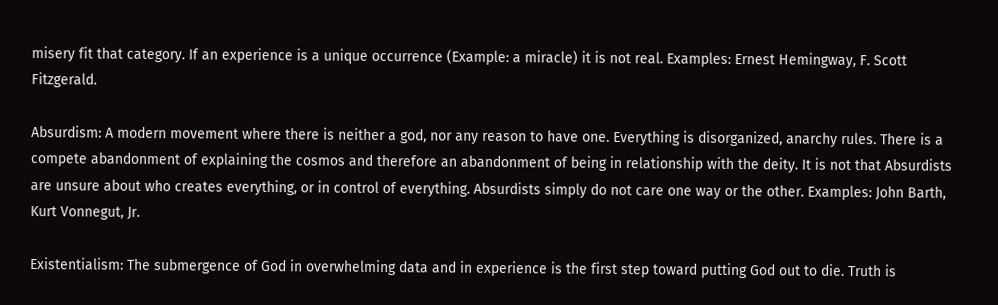misery fit that category. If an experience is a unique occurrence (Example: a miracle) it is not real. Examples: Ernest Hemingway, F. Scott Fitzgerald.

Absurdism: A modern movement where there is neither a god, nor any reason to have one. Everything is disorganized, anarchy rules. There is a compete abandonment of explaining the cosmos and therefore an abandonment of being in relationship with the deity. It is not that Absurdists are unsure about who creates everything, or in control of everything. Absurdists simply do not care one way or the other. Examples: John Barth, Kurt Vonnegut, Jr.

Existentialism: The submergence of God in overwhelming data and in experience is the first step toward putting God out to die. Truth is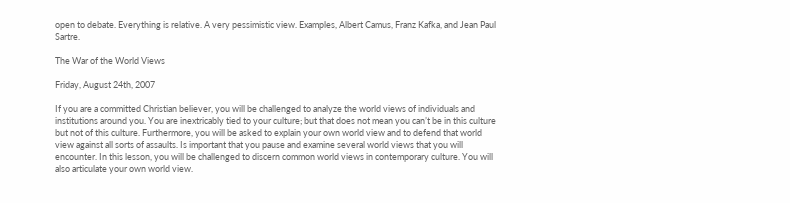open to debate. Everything is relative. A very pessimistic view. Examples, Albert Camus, Franz Kafka, and Jean Paul Sartre.

The War of the World Views

Friday, August 24th, 2007

If you are a committed Christian believer, you will be challenged to analyze the world views of individuals and institutions around you. You are inextricably tied to your culture; but that does not mean you can’t be in this culture but not of this culture. Furthermore, you will be asked to explain your own world view and to defend that world view against all sorts of assaults. Is important that you pause and examine several world views that you will encounter. In this lesson, you will be challenged to discern common world views in contemporary culture. You will also articulate your own world view.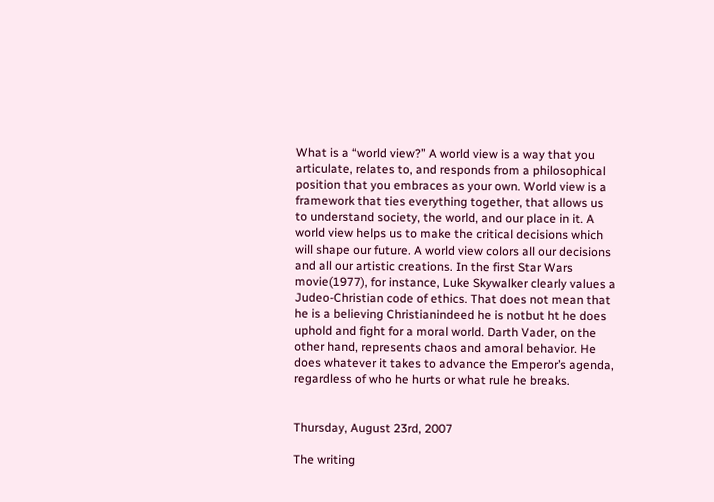What is a “world view?” A world view is a way that you articulate, relates to, and responds from a philosophical position that you embraces as your own. World view is a framework that ties everything together, that allows us to understand society, the world, and our place in it. A world view helps us to make the critical decisions which will shape our future. A world view colors all our decisions and all our artistic creations. In the first Star Wars movie(1977), for instance, Luke Skywalker clearly values a Judeo-Christian code of ethics. That does not mean that he is a believing Christianindeed he is notbut ht he does uphold and fight for a moral world. Darth Vader, on the other hand, represents chaos and amoral behavior. He does whatever it takes to advance the Emperor’s agenda, regardless of who he hurts or what rule he breaks.


Thursday, August 23rd, 2007

The writing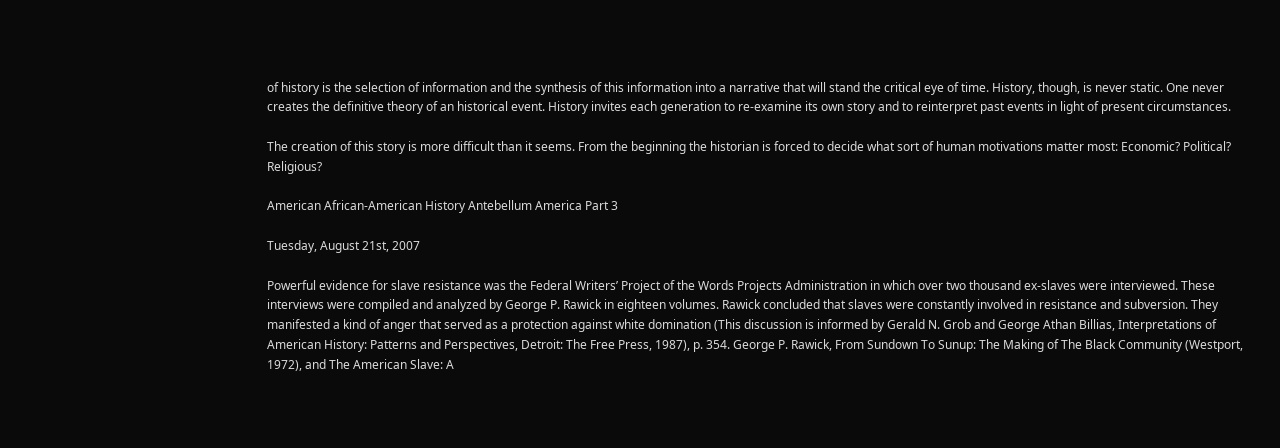of history is the selection of information and the synthesis of this information into a narrative that will stand the critical eye of time. History, though, is never static. One never creates the definitive theory of an historical event. History invites each generation to re-examine its own story and to reinterpret past events in light of present circumstances.

The creation of this story is more difficult than it seems. From the beginning the historian is forced to decide what sort of human motivations matter most: Economic? Political? Religious?

American African-American History Antebellum America Part 3

Tuesday, August 21st, 2007

Powerful evidence for slave resistance was the Federal Writers’ Project of the Words Projects Administration in which over two thousand ex-slaves were interviewed. These interviews were compiled and analyzed by George P. Rawick in eighteen volumes. Rawick concluded that slaves were constantly involved in resistance and subversion. They manifested a kind of anger that served as a protection against white domination (This discussion is informed by Gerald N. Grob and George Athan Billias, Interpretations of American History: Patterns and Perspectives, Detroit: The Free Press, 1987), p. 354. George P. Rawick, From Sundown To Sunup: The Making of The Black Community (Westport, 1972), and The American Slave: A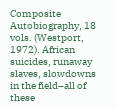Composite Autobiography, 18 vols. (Westport, 1972). African suicides, runaway slaves, slowdowns in the field–all of these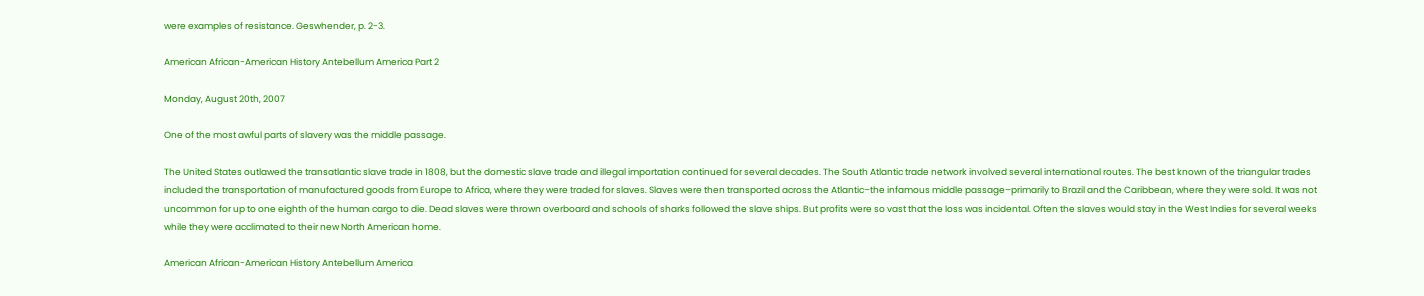were examples of resistance. Geswhender, p. 2-3.

American African-American History Antebellum America Part 2

Monday, August 20th, 2007

One of the most awful parts of slavery was the middle passage.

The United States outlawed the transatlantic slave trade in 1808, but the domestic slave trade and illegal importation continued for several decades. The South Atlantic trade network involved several international routes. The best known of the triangular trades included the transportation of manufactured goods from Europe to Africa, where they were traded for slaves. Slaves were then transported across the Atlantic–the infamous middle passage–primarily to Brazil and the Caribbean, where they were sold. It was not uncommon for up to one eighth of the human cargo to die. Dead slaves were thrown overboard and schools of sharks followed the slave ships. But profits were so vast that the loss was incidental. Often the slaves would stay in the West Indies for several weeks while they were acclimated to their new North American home.

American African-American History Antebellum America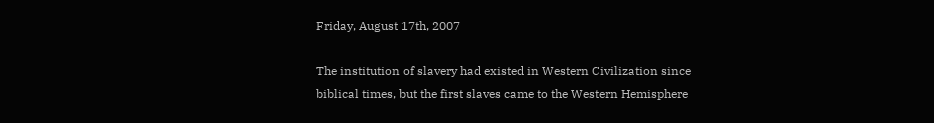Friday, August 17th, 2007

The institution of slavery had existed in Western Civilization since biblical times, but the first slaves came to the Western Hemisphere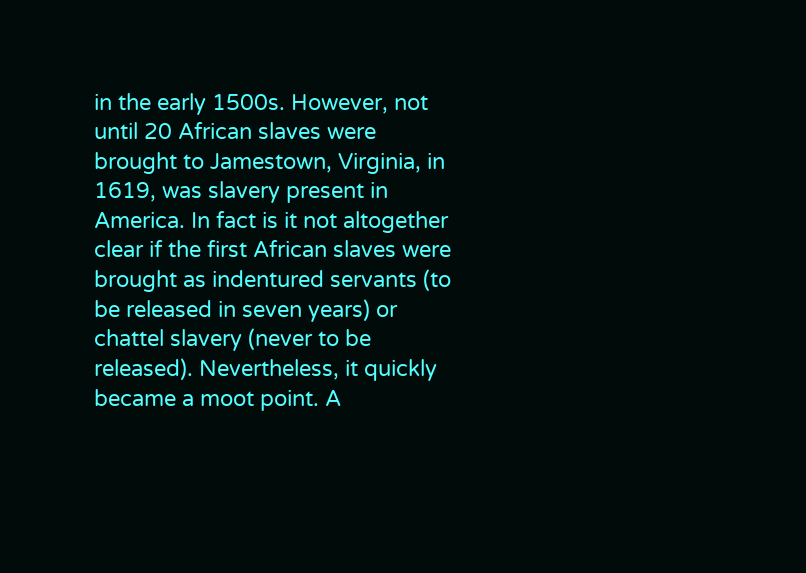in the early 1500s. However, not until 20 African slaves were brought to Jamestown, Virginia, in 1619, was slavery present in America. In fact is it not altogether clear if the first African slaves were brought as indentured servants (to be released in seven years) or chattel slavery (never to be released). Nevertheless, it quickly became a moot point. A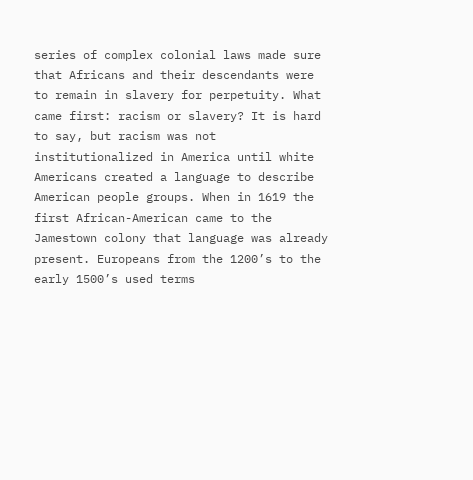series of complex colonial laws made sure that Africans and their descendants were to remain in slavery for perpetuity. What came first: racism or slavery? It is hard to say, but racism was not institutionalized in America until white Americans created a language to describe American people groups. When in 1619 the first African-American came to the Jamestown colony that language was already present. Europeans from the 1200’s to the early 1500’s used terms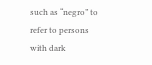such as “negro” to refer to persons with dark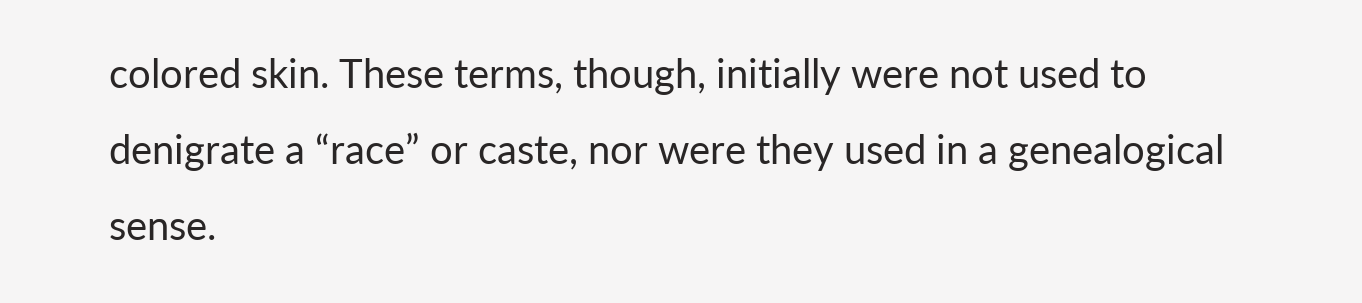colored skin. These terms, though, initially were not used to denigrate a “race” or caste, nor were they used in a genealogical sense.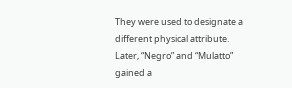They were used to designate a different physical attribute. Later, “Negro” and “Mulatto” gained a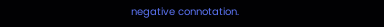negative connotation.